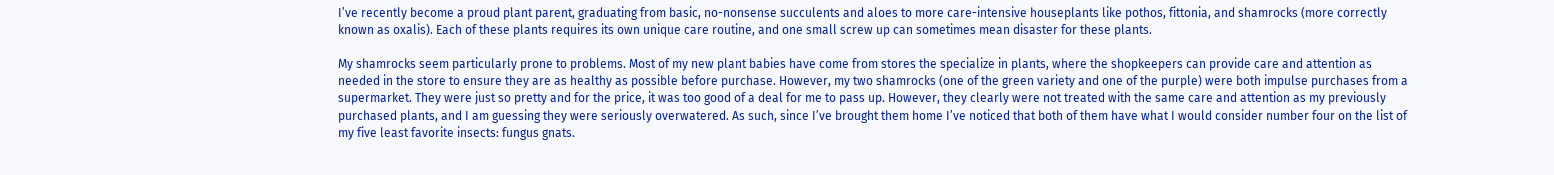I’ve recently become a proud plant parent, graduating from basic, no-nonsense succulents and aloes to more care-intensive houseplants like pothos, fittonia, and shamrocks (more correctly known as oxalis). Each of these plants requires its own unique care routine, and one small screw up can sometimes mean disaster for these plants.

My shamrocks seem particularly prone to problems. Most of my new plant babies have come from stores the specialize in plants, where the shopkeepers can provide care and attention as needed in the store to ensure they are as healthy as possible before purchase. However, my two shamrocks (one of the green variety and one of the purple) were both impulse purchases from a supermarket. They were just so pretty and for the price, it was too good of a deal for me to pass up. However, they clearly were not treated with the same care and attention as my previously purchased plants, and I am guessing they were seriously overwatered. As such, since I’ve brought them home I’ve noticed that both of them have what I would consider number four on the list of my five least favorite insects: fungus gnats.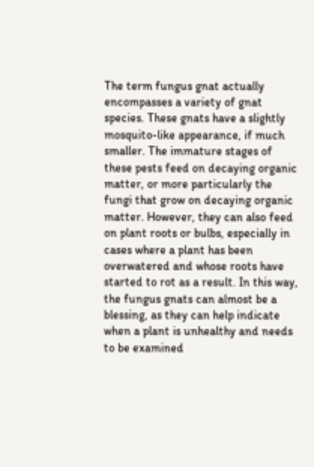The term fungus gnat actually encompasses a variety of gnat species. These gnats have a slightly mosquito-like appearance, if much smaller. The immature stages of these pests feed on decaying organic matter, or more particularly the fungi that grow on decaying organic matter. However, they can also feed on plant roots or bulbs, especially in cases where a plant has been overwatered and whose roots have started to rot as a result. In this way, the fungus gnats can almost be a blessing, as they can help indicate when a plant is unhealthy and needs to be examined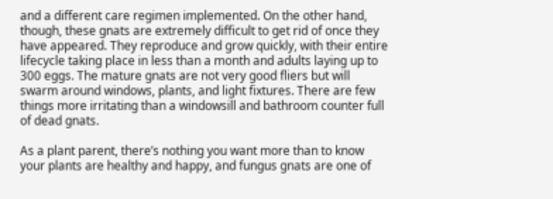and a different care regimen implemented. On the other hand, though, these gnats are extremely difficult to get rid of once they have appeared. They reproduce and grow quickly, with their entire lifecycle taking place in less than a month and adults laying up to 300 eggs. The mature gnats are not very good fliers but will swarm around windows, plants, and light fixtures. There are few things more irritating than a windowsill and bathroom counter full of dead gnats.

As a plant parent, there’s nothing you want more than to know your plants are healthy and happy, and fungus gnats are one of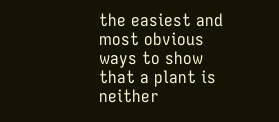the easiest and most obvious ways to show that a plant is neither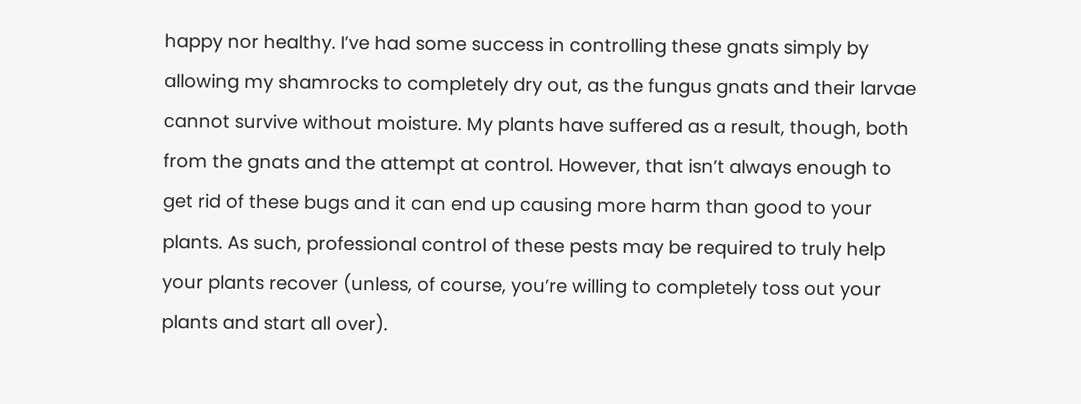happy nor healthy. I’ve had some success in controlling these gnats simply by allowing my shamrocks to completely dry out, as the fungus gnats and their larvae cannot survive without moisture. My plants have suffered as a result, though, both from the gnats and the attempt at control. However, that isn’t always enough to get rid of these bugs and it can end up causing more harm than good to your plants. As such, professional control of these pests may be required to truly help your plants recover (unless, of course, you’re willing to completely toss out your plants and start all over).